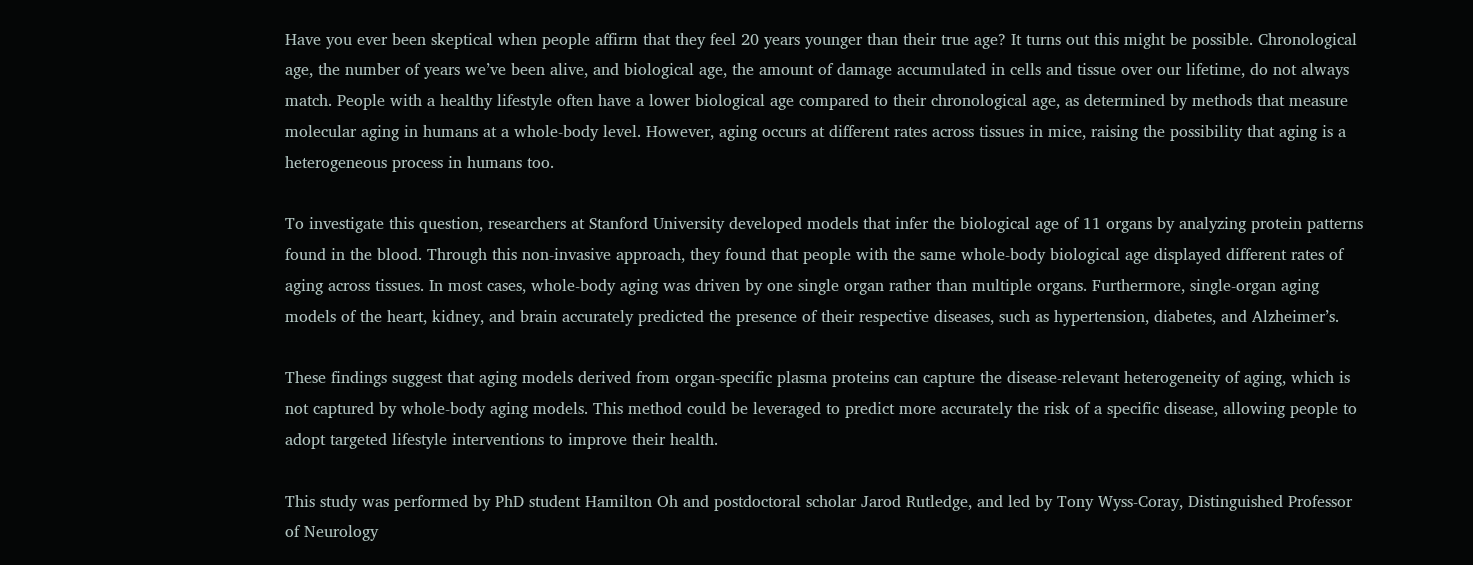Have you ever been skeptical when people affirm that they feel 20 years younger than their true age? It turns out this might be possible. Chronological age, the number of years we’ve been alive, and biological age, the amount of damage accumulated in cells and tissue over our lifetime, do not always match. People with a healthy lifestyle often have a lower biological age compared to their chronological age, as determined by methods that measure molecular aging in humans at a whole-body level. However, aging occurs at different rates across tissues in mice, raising the possibility that aging is a heterogeneous process in humans too.

To investigate this question, researchers at Stanford University developed models that infer the biological age of 11 organs by analyzing protein patterns found in the blood. Through this non-invasive approach, they found that people with the same whole-body biological age displayed different rates of aging across tissues. In most cases, whole-body aging was driven by one single organ rather than multiple organs. Furthermore, single-organ aging models of the heart, kidney, and brain accurately predicted the presence of their respective diseases, such as hypertension, diabetes, and Alzheimer’s.

These findings suggest that aging models derived from organ-specific plasma proteins can capture the disease-relevant heterogeneity of aging, which is not captured by whole-body aging models. This method could be leveraged to predict more accurately the risk of a specific disease, allowing people to adopt targeted lifestyle interventions to improve their health.

This study was performed by PhD student Hamilton Oh and postdoctoral scholar Jarod Rutledge, and led by Tony Wyss-Coray, Distinguished Professor of Neurology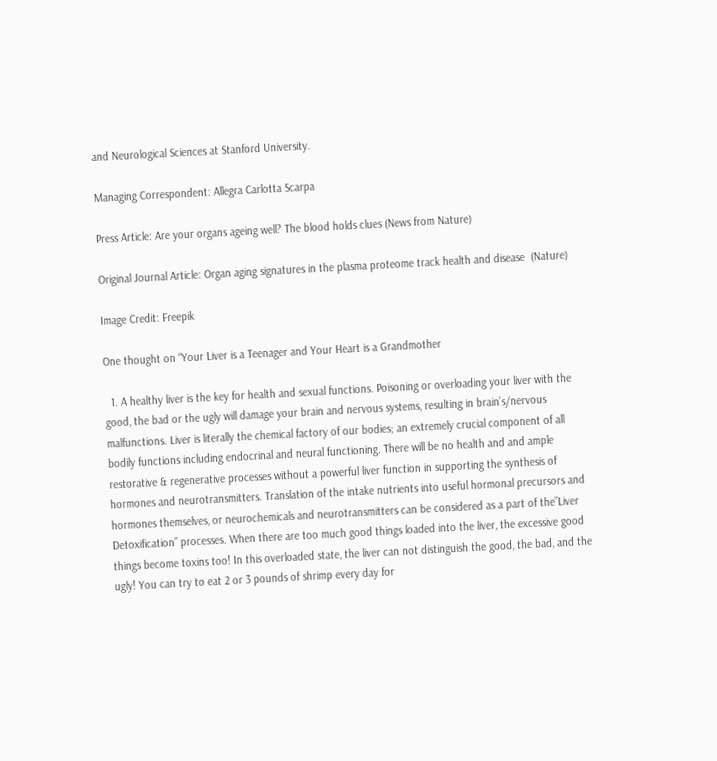and Neurological Sciences at Stanford University.

Managing Correspondent: Allegra Carlotta Scarpa

Press Article: Are your organs ageing well? The blood holds clues (News from Nature)

Original Journal Article: Organ aging signatures in the plasma proteome track health and disease  (Nature)

Image Credit: Freepik

One thought on “Your Liver is a Teenager and Your Heart is a Grandmother

  1. A healthy liver is the key for health and sexual functions. Poisoning or overloading your liver with the good, the bad or the ugly will damage your brain and nervous systems, resulting in brain’s/nervous malfunctions. Liver is literally the chemical factory of our bodies; an extremely crucial component of all bodily functions including endocrinal and neural functioning. There will be no health and and ample restorative & regenerative processes without a powerful liver function in supporting the synthesis of hormones and neurotransmitters. Translation of the intake nutrients into useful hormonal precursors and hormones themselves, or neurochemicals and neurotransmitters can be considered as a part of the”Liver Detoxification” processes. When there are too much good things loaded into the liver, the excessive good things become toxins too! In this overloaded state, the liver can not distinguish the good, the bad, and the ugly! You can try to eat 2 or 3 pounds of shrimp every day for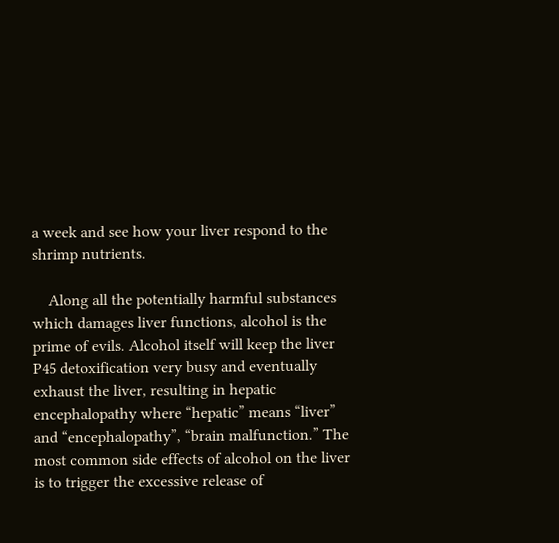a week and see how your liver respond to the shrimp nutrients.

    Along all the potentially harmful substances which damages liver functions, alcohol is the prime of evils. Alcohol itself will keep the liver P45 detoxification very busy and eventually exhaust the liver, resulting in hepatic encephalopathy where “hepatic” means “liver” and “encephalopathy”, “brain malfunction.” The most common side effects of alcohol on the liver is to trigger the excessive release of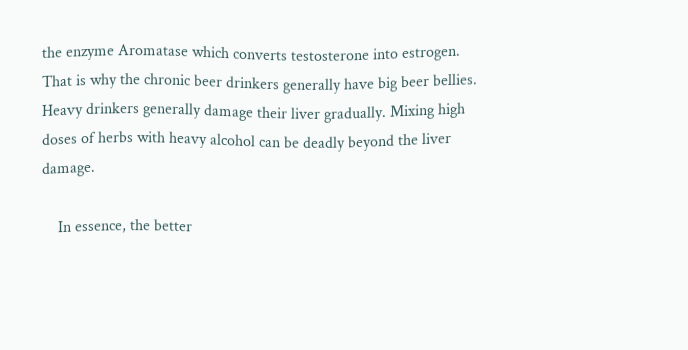the enzyme Aromatase which converts testosterone into estrogen. That is why the chronic beer drinkers generally have big beer bellies. Heavy drinkers generally damage their liver gradually. Mixing high doses of herbs with heavy alcohol can be deadly beyond the liver damage.

    In essence, the better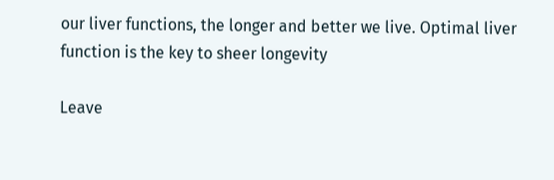our liver functions, the longer and better we live. Optimal liver function is the key to sheer longevity

Leave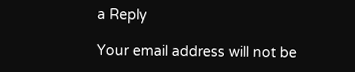a Reply

Your email address will not be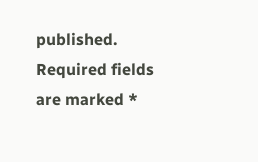published. Required fields are marked *